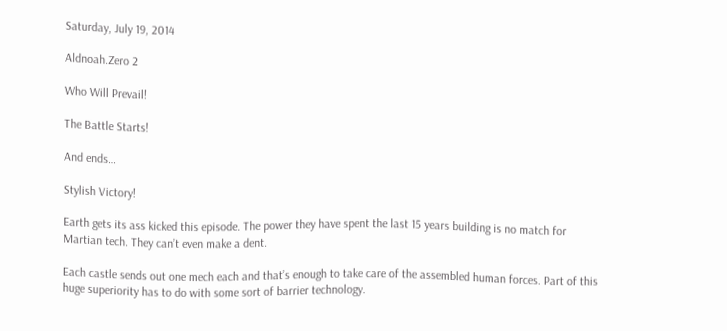Saturday, July 19, 2014

Aldnoah.Zero 2

Who Will Prevail!

The Battle Starts!

And ends…

Stylish Victory!

Earth gets its ass kicked this episode. The power they have spent the last 15 years building is no match for Martian tech. They can’t even make a dent.

Each castle sends out one mech each and that’s enough to take care of the assembled human forces. Part of this huge superiority has to do with some sort of barrier technology.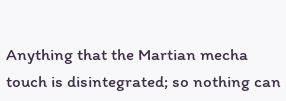Anything that the Martian mecha touch is disintegrated; so nothing can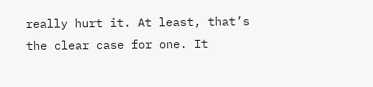really hurt it. At least, that’s the clear case for one. It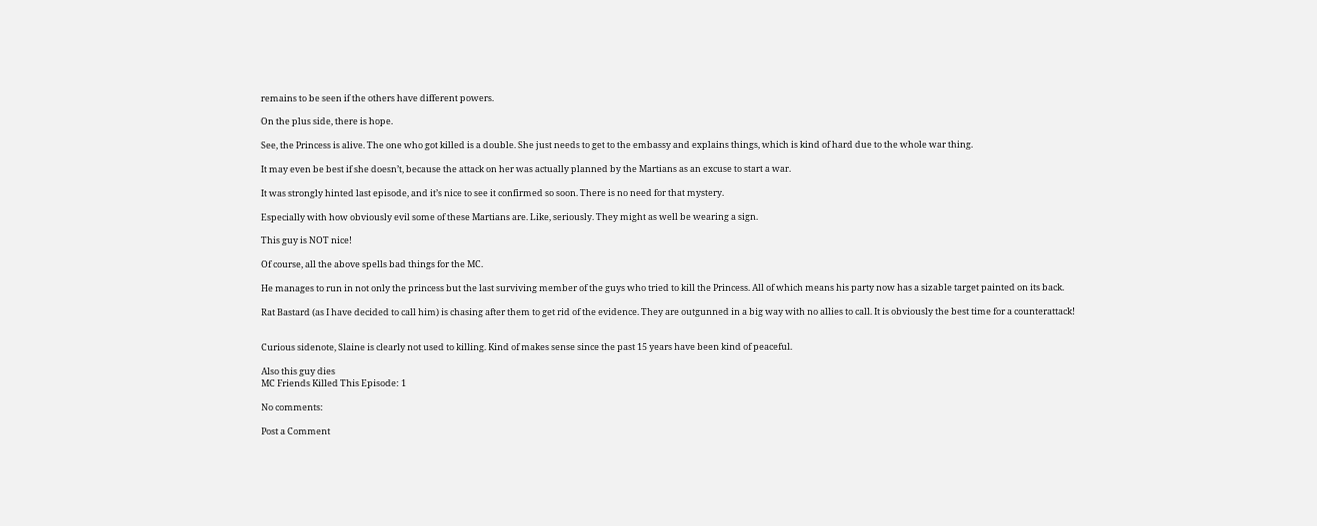remains to be seen if the others have different powers.

On the plus side, there is hope.

See, the Princess is alive. The one who got killed is a double. She just needs to get to the embassy and explains things, which is kind of hard due to the whole war thing.

It may even be best if she doesn’t, because the attack on her was actually planned by the Martians as an excuse to start a war.

It was strongly hinted last episode, and it’s nice to see it confirmed so soon. There is no need for that mystery.

Especially with how obviously evil some of these Martians are. Like, seriously. They might as well be wearing a sign.

This guy is NOT nice!

Of course, all the above spells bad things for the MC.

He manages to run in not only the princess but the last surviving member of the guys who tried to kill the Princess. All of which means his party now has a sizable target painted on its back.

Rat Bastard (as I have decided to call him) is chasing after them to get rid of the evidence. They are outgunned in a big way with no allies to call. It is obviously the best time for a counterattack!


Curious sidenote, Slaine is clearly not used to killing. Kind of makes sense since the past 15 years have been kind of peaceful.

Also this guy dies
MC Friends Killed This Episode: 1

No comments:

Post a Comment